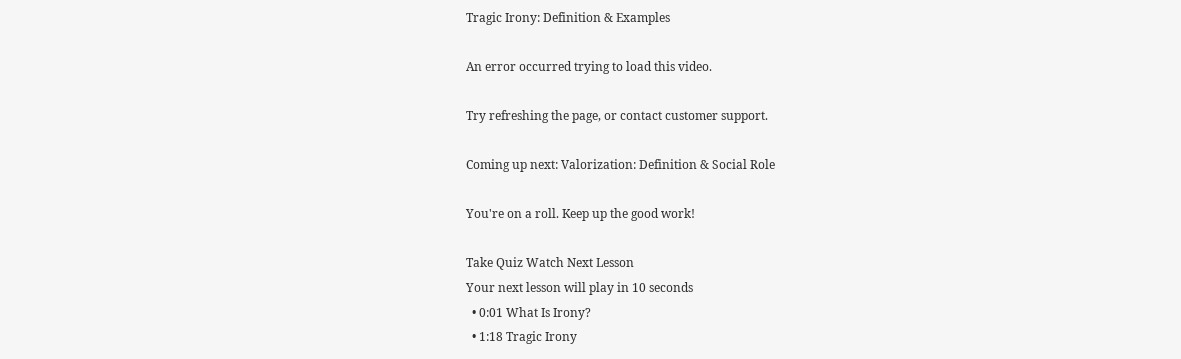Tragic Irony: Definition & Examples

An error occurred trying to load this video.

Try refreshing the page, or contact customer support.

Coming up next: Valorization: Definition & Social Role

You're on a roll. Keep up the good work!

Take Quiz Watch Next Lesson
Your next lesson will play in 10 seconds
  • 0:01 What Is Irony?
  • 1:18 Tragic Irony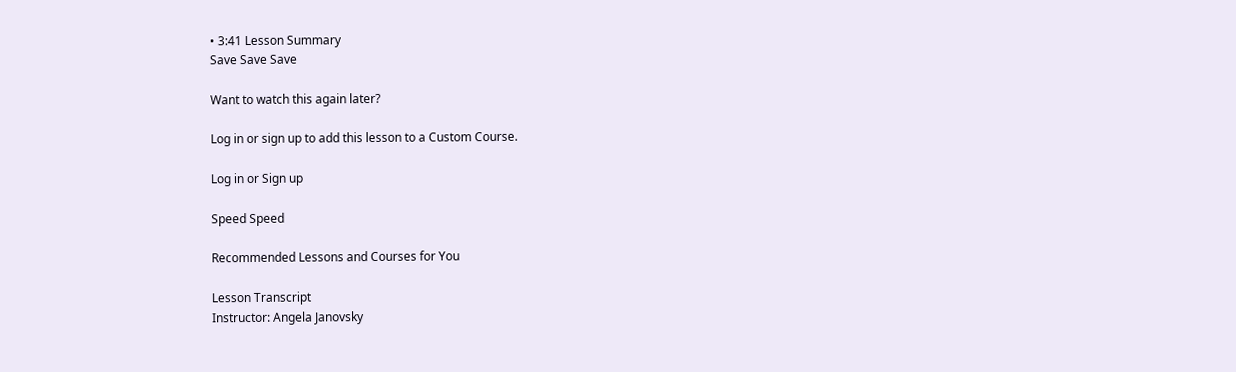• 3:41 Lesson Summary
Save Save Save

Want to watch this again later?

Log in or sign up to add this lesson to a Custom Course.

Log in or Sign up

Speed Speed

Recommended Lessons and Courses for You

Lesson Transcript
Instructor: Angela Janovsky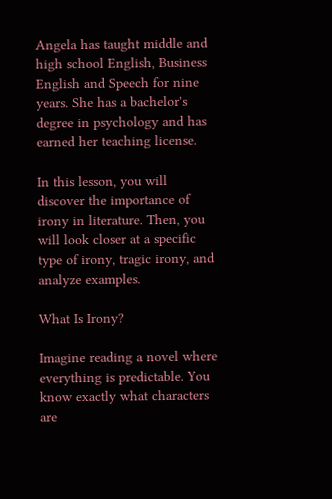Angela has taught middle and high school English, Business English and Speech for nine years. She has a bachelor's degree in psychology and has earned her teaching license.

In this lesson, you will discover the importance of irony in literature. Then, you will look closer at a specific type of irony, tragic irony, and analyze examples.

What Is Irony?

Imagine reading a novel where everything is predictable. You know exactly what characters are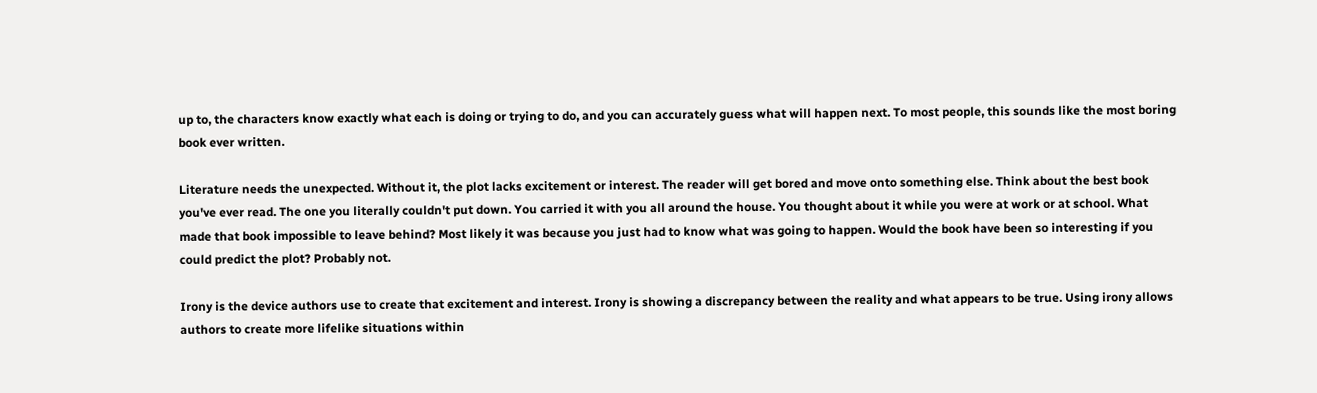up to, the characters know exactly what each is doing or trying to do, and you can accurately guess what will happen next. To most people, this sounds like the most boring book ever written.

Literature needs the unexpected. Without it, the plot lacks excitement or interest. The reader will get bored and move onto something else. Think about the best book you've ever read. The one you literally couldn't put down. You carried it with you all around the house. You thought about it while you were at work or at school. What made that book impossible to leave behind? Most likely it was because you just had to know what was going to happen. Would the book have been so interesting if you could predict the plot? Probably not.

Irony is the device authors use to create that excitement and interest. Irony is showing a discrepancy between the reality and what appears to be true. Using irony allows authors to create more lifelike situations within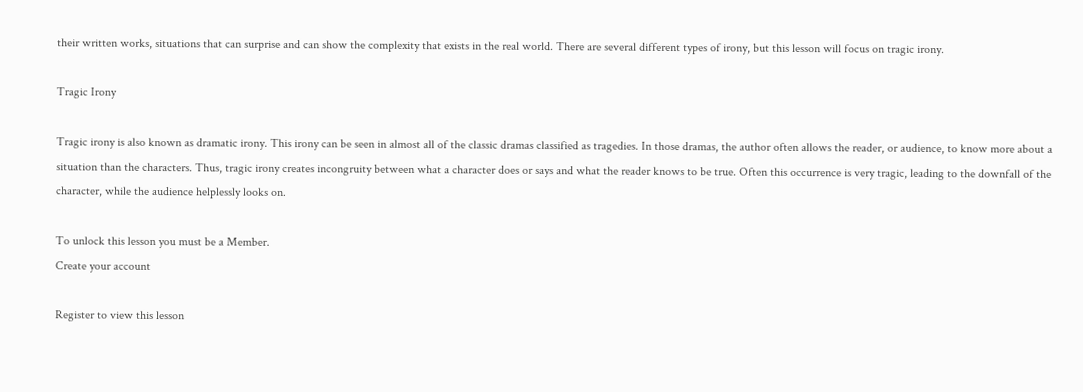their written works, situations that can surprise and can show the complexity that exists in the real world. There are several different types of irony, but this lesson will focus on tragic irony.

Tragic Irony

Tragic irony is also known as dramatic irony. This irony can be seen in almost all of the classic dramas classified as tragedies. In those dramas, the author often allows the reader, or audience, to know more about a situation than the characters. Thus, tragic irony creates incongruity between what a character does or says and what the reader knows to be true. Often this occurrence is very tragic, leading to the downfall of the character, while the audience helplessly looks on.

To unlock this lesson you must be a Member.
Create your account

Register to view this lesson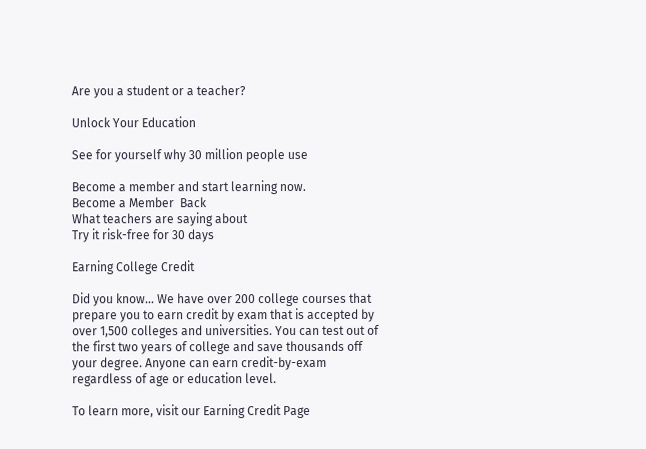Are you a student or a teacher?

Unlock Your Education

See for yourself why 30 million people use

Become a member and start learning now.
Become a Member  Back
What teachers are saying about
Try it risk-free for 30 days

Earning College Credit

Did you know… We have over 200 college courses that prepare you to earn credit by exam that is accepted by over 1,500 colleges and universities. You can test out of the first two years of college and save thousands off your degree. Anyone can earn credit-by-exam regardless of age or education level.

To learn more, visit our Earning Credit Page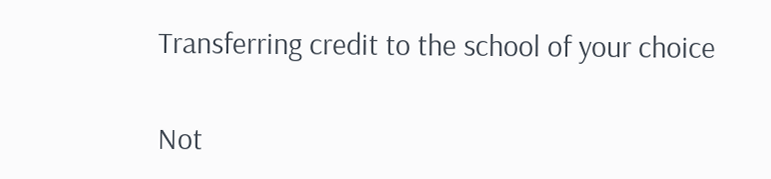Transferring credit to the school of your choice

Not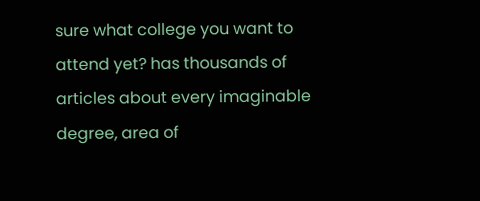sure what college you want to attend yet? has thousands of articles about every imaginable degree, area of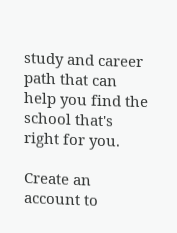study and career path that can help you find the school that's right for you.

Create an account to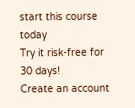start this course today
Try it risk-free for 30 days!
Create an account